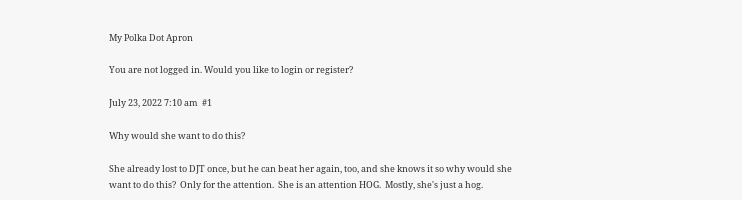My Polka Dot Apron

You are not logged in. Would you like to login or register?

July 23, 2022 7:10 am  #1

Why would she want to do this?

She already lost to DJT once, but he can beat her again, too, and she knows it so why would she want to do this?  Only for the attention.  She is an attention HOG.  Mostly, she's just a hog.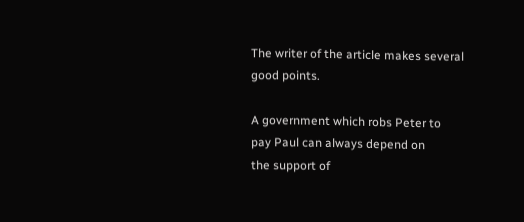The writer of the article makes several good points.

A government which robs Peter to
pay Paul can always depend on
the support of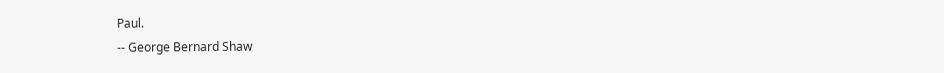Paul.
-- George Bernard Shaw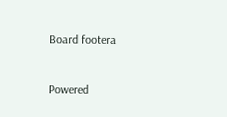Board footera


Powered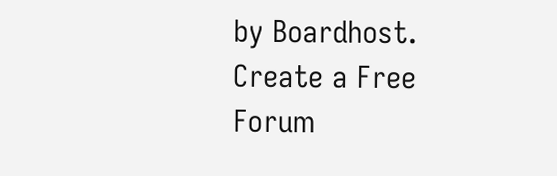by Boardhost. Create a Free Forum